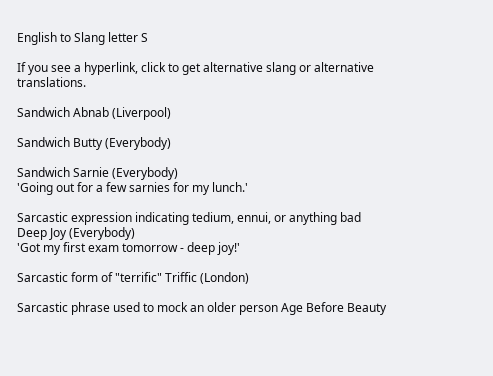English to Slang letter S

If you see a hyperlink, click to get alternative slang or alternative translations.

Sandwich Abnab (Liverpool)

Sandwich Butty (Everybody)

Sandwich Sarnie (Everybody)
'Going out for a few sarnies for my lunch.'

Sarcastic expression indicating tedium, ennui, or anything bad Deep Joy (Everybody)
'Got my first exam tomorrow - deep joy!'

Sarcastic form of "terrific" Triffic (London)

Sarcastic phrase used to mock an older person Age Before Beauty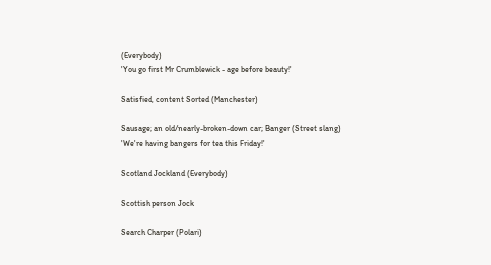(Everybody)
'You go first Mr Crumblewick - age before beauty!'

Satisfied, content Sorted (Manchester)

Sausage; an old/nearly-broken-down car; Banger (Street slang)
'We're having bangers for tea this Friday!'

Scotland Jockland (Everybody)

Scottish person Jock

Search Charper (Polari)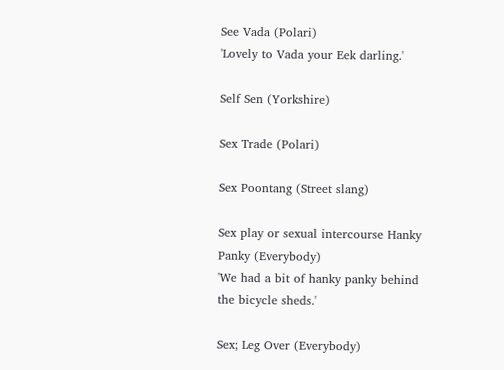See Vada (Polari)
'Lovely to Vada your Eek darling.'

Self Sen (Yorkshire)

Sex Trade (Polari)

Sex Poontang (Street slang)

Sex play or sexual intercourse Hanky Panky (Everybody)
'We had a bit of hanky panky behind the bicycle sheds.'

Sex; Leg Over (Everybody)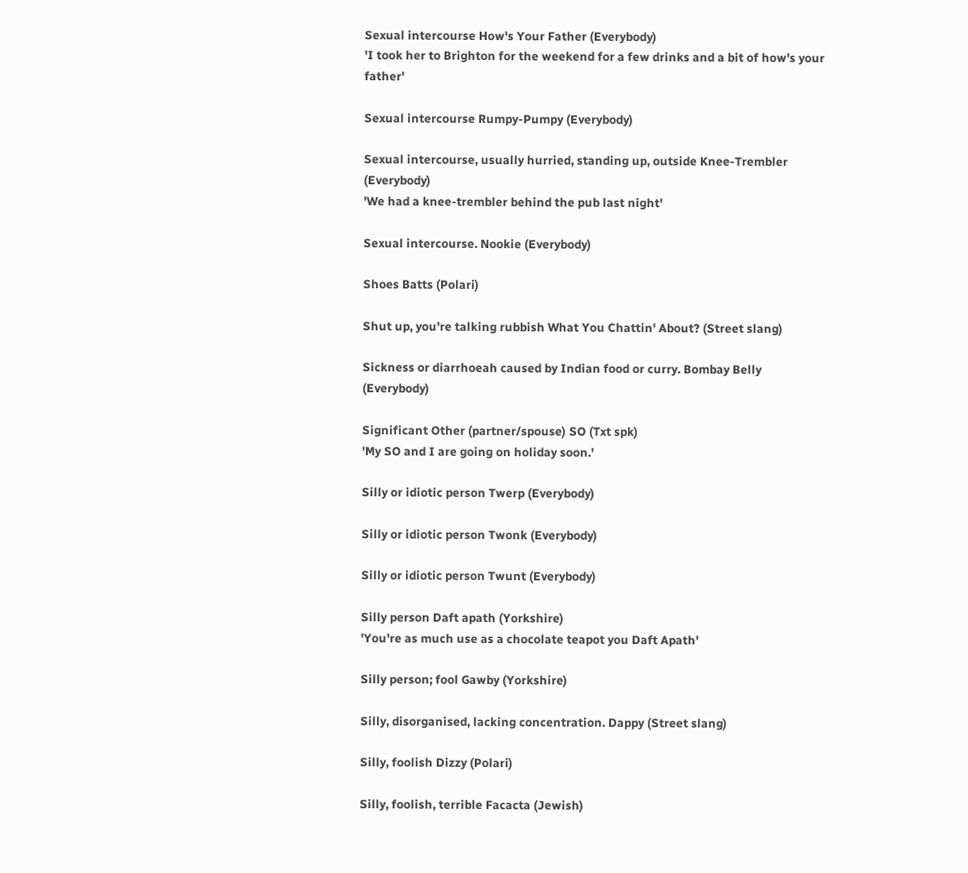Sexual intercourse How's Your Father (Everybody)
'I took her to Brighton for the weekend for a few drinks and a bit of how's your father'

Sexual intercourse Rumpy-Pumpy (Everybody)

Sexual intercourse, usually hurried, standing up, outside Knee-Trembler (Everybody)
'We had a knee-trembler behind the pub last night'

Sexual intercourse. Nookie (Everybody)

Shoes Batts (Polari)

Shut up, you're talking rubbish What You Chattin' About? (Street slang)

Sickness or diarrhoeah caused by Indian food or curry. Bombay Belly (Everybody)

Significant Other (partner/spouse) SO (Txt spk)
'My SO and I are going on holiday soon.'

Silly or idiotic person Twerp (Everybody)

Silly or idiotic person Twonk (Everybody)

Silly or idiotic person Twunt (Everybody)

Silly person Daft apath (Yorkshire)
'You're as much use as a chocolate teapot you Daft Apath'

Silly person; fool Gawby (Yorkshire)

Silly, disorganised, lacking concentration. Dappy (Street slang)

Silly, foolish Dizzy (Polari)

Silly, foolish, terrible Facacta (Jewish)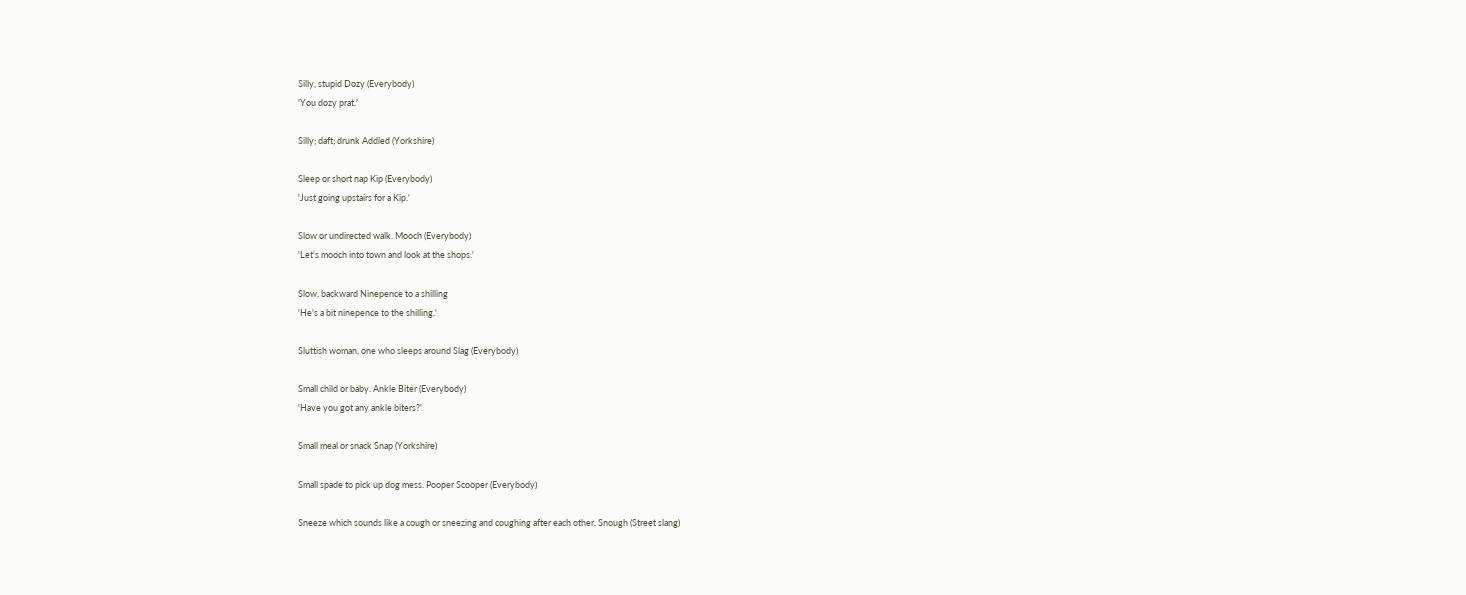Silly, stupid Dozy (Everybody)
'You dozy prat.'

Silly; daft; drunk Addled (Yorkshire)

Sleep or short nap Kip (Everybody)
'Just going upstairs for a Kip.'

Slow or undirected walk. Mooch (Everybody)
'Let's mooch into town and look at the shops.'

Slow, backward Ninepence to a shilling
'He's a bit ninepence to the shilling.'

Sluttish woman, one who sleeps around Slag (Everybody)

Small child or baby. Ankle Biter (Everybody)
'Have you got any ankle biters?'

Small meal or snack Snap (Yorkshire)

Small spade to pick up dog mess. Pooper Scooper (Everybody)

Sneeze which sounds like a cough or sneezing and coughing after each other. Snough (Street slang)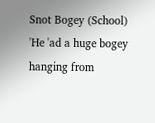Snot Bogey (School)
'He 'ad a huge bogey hanging from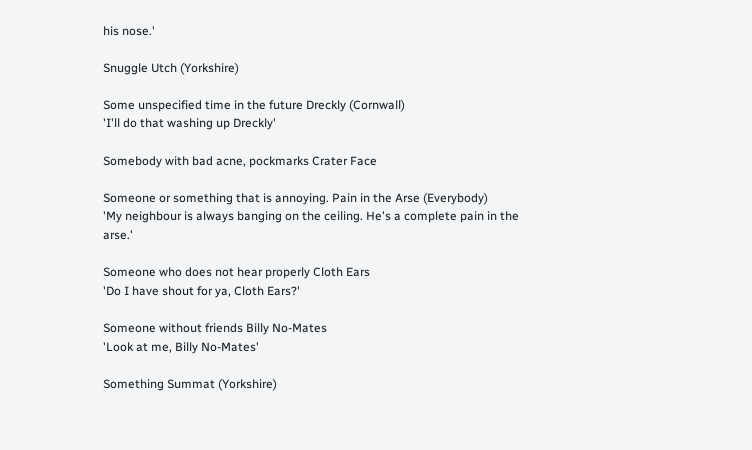his nose.'

Snuggle Utch (Yorkshire)

Some unspecified time in the future Dreckly (Cornwall)
'I'll do that washing up Dreckly'

Somebody with bad acne, pockmarks Crater Face

Someone or something that is annoying. Pain in the Arse (Everybody)
'My neighbour is always banging on the ceiling. He's a complete pain in the arse.'

Someone who does not hear properly Cloth Ears
'Do I have shout for ya, Cloth Ears?'

Someone without friends Billy No-Mates
'Look at me, Billy No-Mates'

Something Summat (Yorkshire)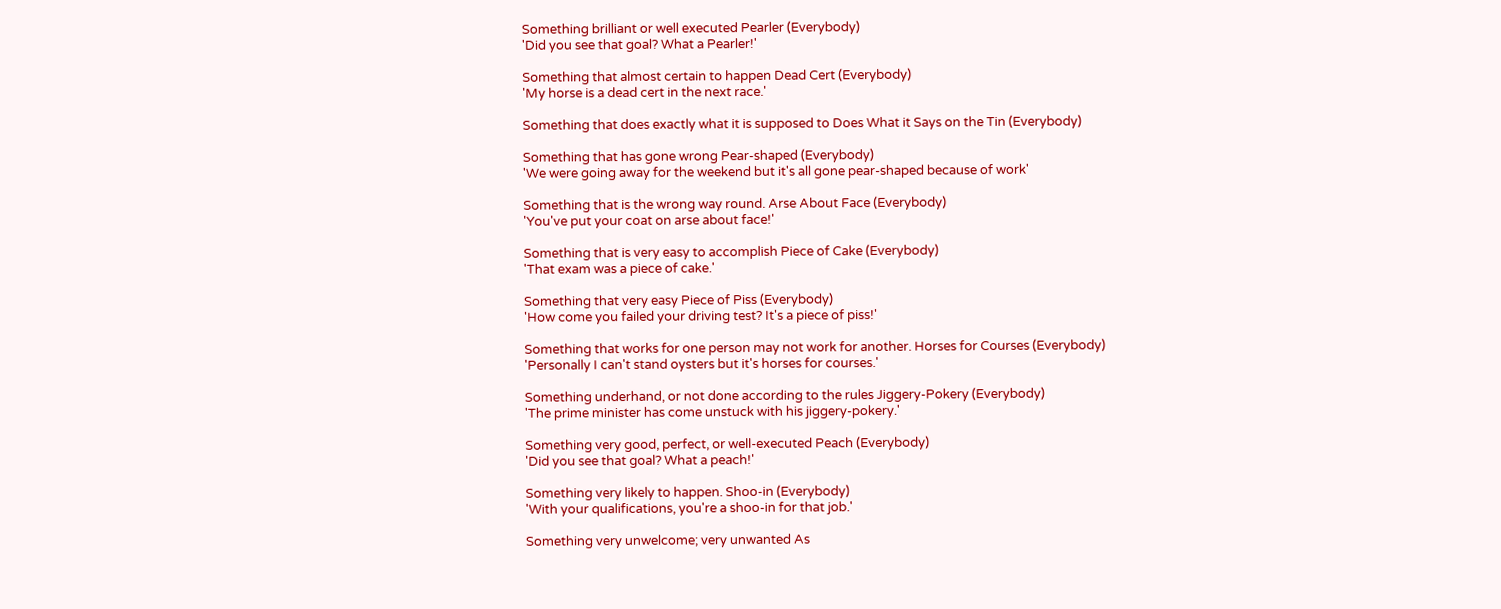Something brilliant or well executed Pearler (Everybody)
'Did you see that goal? What a Pearler!'

Something that almost certain to happen Dead Cert (Everybody)
'My horse is a dead cert in the next race.'

Something that does exactly what it is supposed to Does What it Says on the Tin (Everybody)

Something that has gone wrong Pear-shaped (Everybody)
'We were going away for the weekend but it's all gone pear-shaped because of work'

Something that is the wrong way round. Arse About Face (Everybody)
'You've put your coat on arse about face!'

Something that is very easy to accomplish Piece of Cake (Everybody)
'That exam was a piece of cake.'

Something that very easy Piece of Piss (Everybody)
'How come you failed your driving test? It's a piece of piss!'

Something that works for one person may not work for another. Horses for Courses (Everybody)
'Personally I can't stand oysters but it's horses for courses.'

Something underhand, or not done according to the rules Jiggery-Pokery (Everybody)
'The prime minister has come unstuck with his jiggery-pokery.'

Something very good, perfect, or well-executed Peach (Everybody)
'Did you see that goal? What a peach!'

Something very likely to happen. Shoo-in (Everybody)
'With your qualifications, you're a shoo-in for that job.'

Something very unwelcome; very unwanted As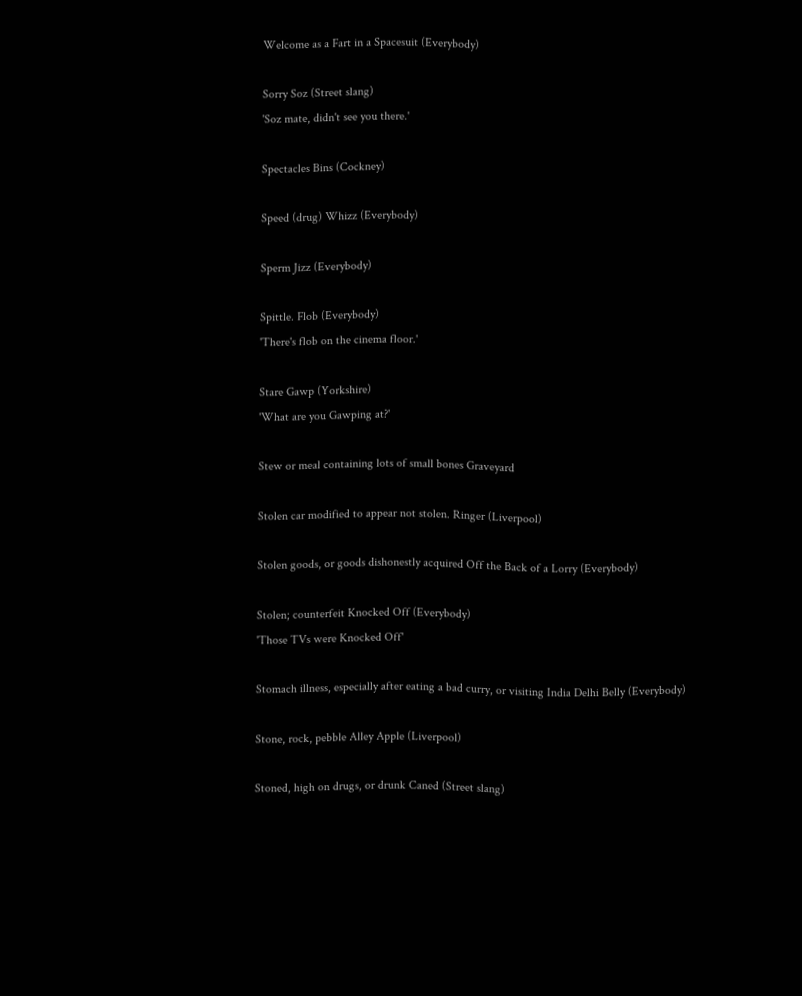Welcome as a Fart in a Spacesuit (Everybody)

Sorry Soz (Street slang)
'Soz mate, didn't see you there.'

Spectacles Bins (Cockney)

Speed (drug) Whizz (Everybody)

Sperm Jizz (Everybody)

Spittle. Flob (Everybody)
'There's flob on the cinema floor.'

Stare Gawp (Yorkshire)
'What are you Gawping at?'

Stew or meal containing lots of small bones Graveyard

Stolen car modified to appear not stolen. Ringer (Liverpool)

Stolen goods, or goods dishonestly acquired Off the Back of a Lorry (Everybody)

Stolen; counterfeit Knocked Off (Everybody)
'Those TVs were Knocked Off'

Stomach illness, especially after eating a bad curry, or visiting India Delhi Belly (Everybody)

Stone, rock, pebble Alley Apple (Liverpool)

Stoned, high on drugs, or drunk Caned (Street slang)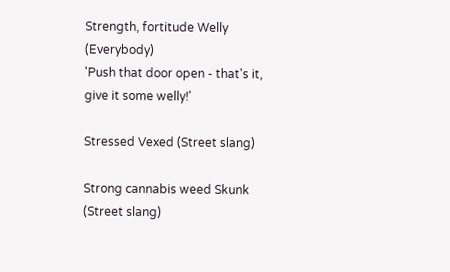Strength, fortitude Welly (Everybody)
'Push that door open - that's it, give it some welly!'

Stressed Vexed (Street slang)

Strong cannabis weed Skunk (Street slang)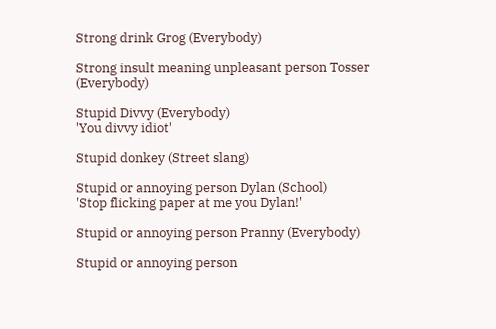Strong drink Grog (Everybody)

Strong insult meaning unpleasant person Tosser (Everybody)

Stupid Divvy (Everybody)
'You divvy idiot'

Stupid donkey (Street slang)

Stupid or annoying person Dylan (School)
'Stop flicking paper at me you Dylan!'

Stupid or annoying person Pranny (Everybody)

Stupid or annoying person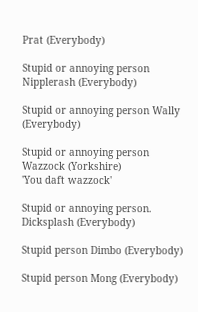Prat (Everybody)

Stupid or annoying person Nipplerash (Everybody)

Stupid or annoying person Wally (Everybody)

Stupid or annoying person Wazzock (Yorkshire)
'You daft wazzock'

Stupid or annoying person. Dicksplash (Everybody)

Stupid person Dimbo (Everybody)

Stupid person Mong (Everybody)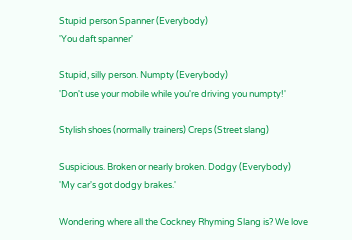Stupid person Spanner (Everybody)
'You daft spanner'

Stupid, silly person. Numpty (Everybody)
'Don't use your mobile while you're driving you numpty!'

Stylish shoes (normally trainers) Creps (Street slang)

Suspicious. Broken or nearly broken. Dodgy (Everybody)
'My car's got dodgy brakes.'

Wondering where all the Cockney Rhyming Slang is? We love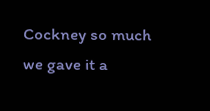Cockney so much we gave it a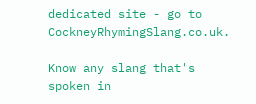dedicated site - go to CockneyRhymingSlang.co.uk.

Know any slang that's spoken in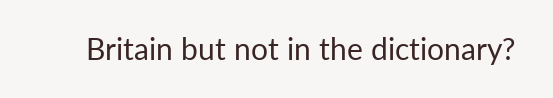Britain but not in the dictionary?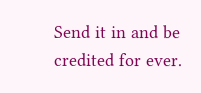Send it in and be credited for ever.